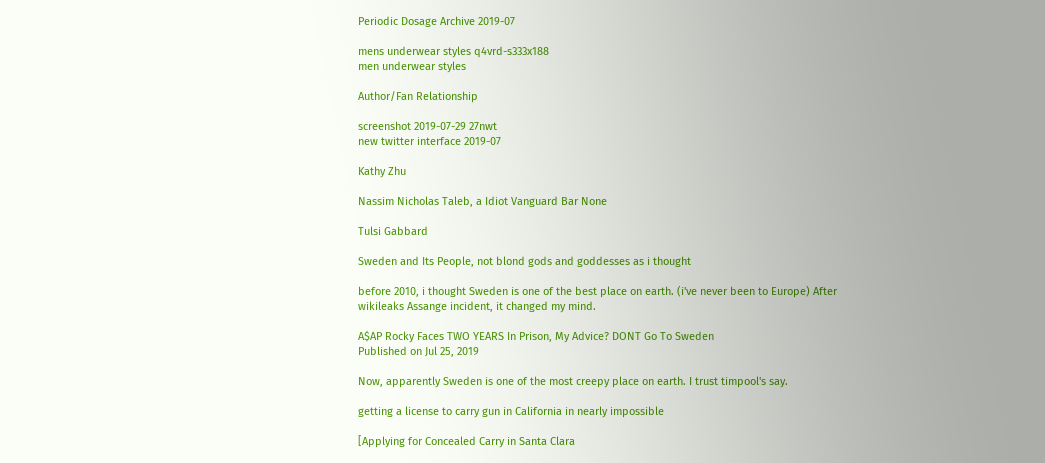Periodic Dosage Archive 2019-07

mens underwear styles q4vrd-s333x188
men underwear styles

Author/Fan Relationship

screenshot 2019-07-29 27nwt
new twitter interface 2019-07

Kathy Zhu

Nassim Nicholas Taleb, a Idiot Vanguard Bar None

Tulsi Gabbard

Sweden and Its People, not blond gods and goddesses as i thought

before 2010, i thought Sweden is one of the best place on earth. (i've never been to Europe) After wikileaks Assange incident, it changed my mind.

A$AP Rocky Faces TWO YEARS In Prison, My Advice? DONT Go To Sweden
Published on Jul 25, 2019

Now, apparently Sweden is one of the most creepy place on earth. I trust timpool's say.

getting a license to carry gun in California in nearly impossible

[Applying for Concealed Carry in Santa Clara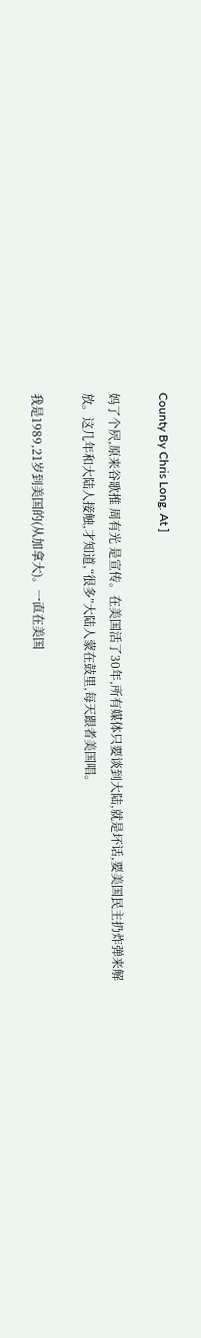County By Chris Long. At ]

妈了个屄,原来谷歌推 周有光 是宣传。在美国活了30年,所有媒体只要谈到大陆,就是坏话,要美国民主扔炸弹来解放。这几年和大陆人接触,才知道,“很多”大陆人蒙在鼓里,每天跟者美国唱。

我是1989,21岁到美国的(从加拿大)。一直在美国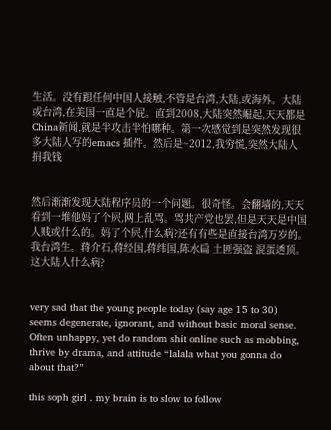生活。没有跟任何中国人接触,不管是台湾,大陆,或海外。大陆或台湾,在美国一直是个屁。直到2008,大陆突然崛起,天天都是China新闻,就是半攻击半怕哪种。第一次感觉到是突然发现很多大陆人写的emacs 插件。然后是~2012,我穷慌,突然大陆人捐我钱


然后渐渐发现大陆程序员的一个问题。很奇怪。会翻墙的,天天看到一堆他妈了个屄,网上乱骂。骂共产党也罢,但是天天是中国人贱或什么的。妈了个屄,什么病?还有有些是直接台湾万岁的。我台湾生。蒋介石,蒋经国,蒋纬国,陈水扁 土匪强盗 混蛋透顶。这大陆人什么病?


very sad that the young people today (say age 15 to 30) seems degenerate, ignorant, and without basic moral sense. Often unhappy, yet do random shit online such as mobbing, thrive by drama, and attitude “lalala what you gonna do about that?”

this soph girl . my brain is to slow to follow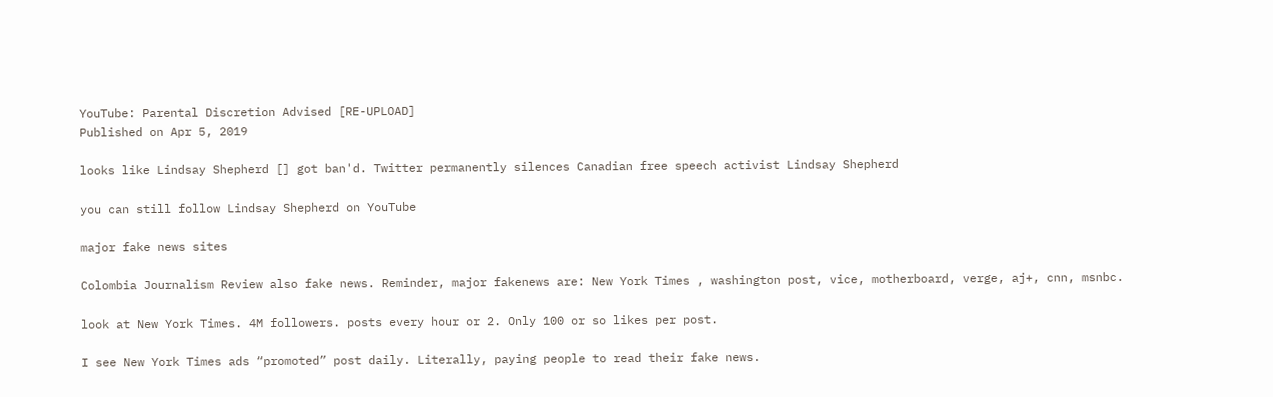YouTube: Parental Discretion Advised [RE-UPLOAD]
Published on Apr 5, 2019

looks like Lindsay Shepherd [] got ban'd. Twitter permanently silences Canadian free speech activist Lindsay Shepherd

you can still follow Lindsay Shepherd on YouTube

major fake news sites

Colombia Journalism Review also fake news. Reminder, major fakenews are: New York Times , washington post, vice, motherboard, verge, aj+, cnn, msnbc.

look at New York Times. 4M followers. posts every hour or 2. Only 100 or so likes per post.

I see New York Times ads “promoted” post daily. Literally, paying people to read their fake news.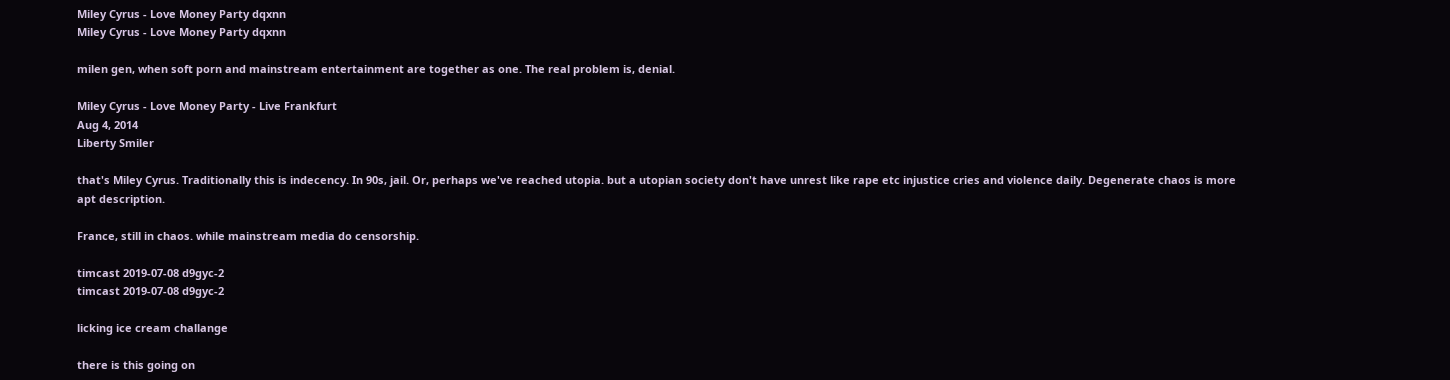Miley Cyrus - Love Money Party dqxnn
Miley Cyrus - Love Money Party dqxnn

milen gen, when soft porn and mainstream entertainment are together as one. The real problem is, denial.

Miley Cyrus - Love Money Party - Live Frankfurt
Aug 4, 2014
Liberty Smiler

that's Miley Cyrus. Traditionally this is indecency. In 90s, jail. Or, perhaps we've reached utopia. but a utopian society don't have unrest like rape etc injustice cries and violence daily. Degenerate chaos is more apt description.

France, still in chaos. while mainstream media do censorship.

timcast 2019-07-08 d9gyc-2
timcast 2019-07-08 d9gyc-2

licking ice cream challange

there is this going on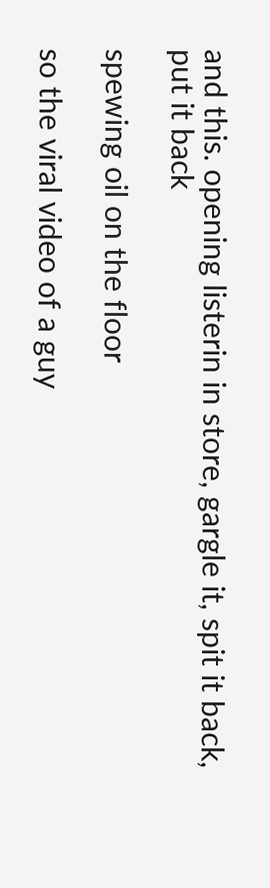and this. opening listerin in store, gargle it, spit it back, put it back

spewing oil on the floor

so the viral video of a guy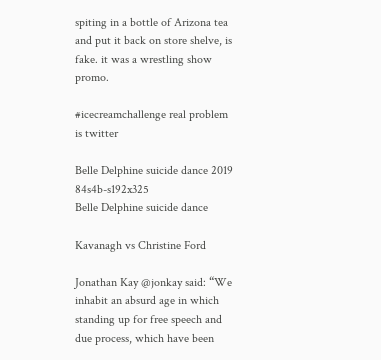spiting in a bottle of Arizona tea and put it back on store shelve, is fake. it was a wrestling show promo.

#icecreamchallenge real problem is twitter

Belle Delphine suicide dance 2019 84s4b-s192x325
Belle Delphine suicide dance

Kavanagh vs Christine Ford

Jonathan Kay @jonkay said: “We inhabit an absurd age in which standing up for free speech and due process, which have been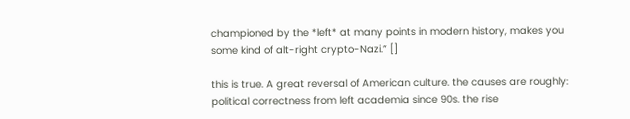championed by the *left* at many points in modern history, makes you some kind of alt-right crypto-Nazi.” []

this is true. A great reversal of American culture. the causes are roughly: political correctness from left academia since 90s. the rise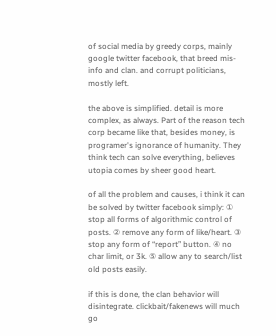of social media by greedy corps, mainly google twitter facebook, that breed mis-info and clan. and corrupt politicians, mostly left.

the above is simplified. detail is more complex, as always. Part of the reason tech corp became like that, besides money, is programer's ignorance of humanity. They think tech can solve everything, believes utopia comes by sheer good heart.

of all the problem and causes, i think it can be solved by twitter facebook simply: ① stop all forms of algorithmic control of posts. ② remove any form of like/heart. ③ stop any form of “report” button. ④ no char limit, or 3k. ⑤ allow any to search/list old posts easily.

if this is done, the clan behavior will disintegrate. clickbait/fakenews will much go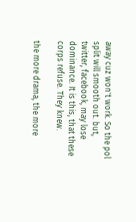away cuz won't work. So the pol split will smooth out. but, twitter, facebook, may lose dominance. It is this, that these corps refuse. They knew.

the more drama, the more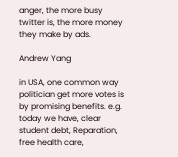anger, the more busy twitter is, the more money they make by ads.

Andrew Yang

in USA, one common way politician get more votes is by promising benefits. e.g. today we have, clear student debt, Reparation, free health care,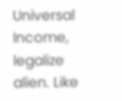Universal Income, legalize alien. Like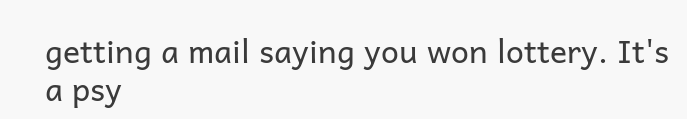getting a mail saying you won lottery. It's a psy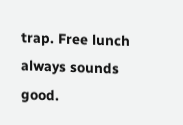trap. Free lunch always sounds good.